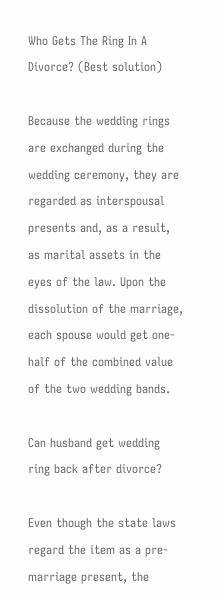Who Gets The Ring In A Divorce? (Best solution)

Because the wedding rings are exchanged during the wedding ceremony, they are regarded as interspousal presents and, as a result, as marital assets in the eyes of the law. Upon the dissolution of the marriage, each spouse would get one-half of the combined value of the two wedding bands.

Can husband get wedding ring back after divorce?

Even though the state laws regard the item as a pre-marriage present, the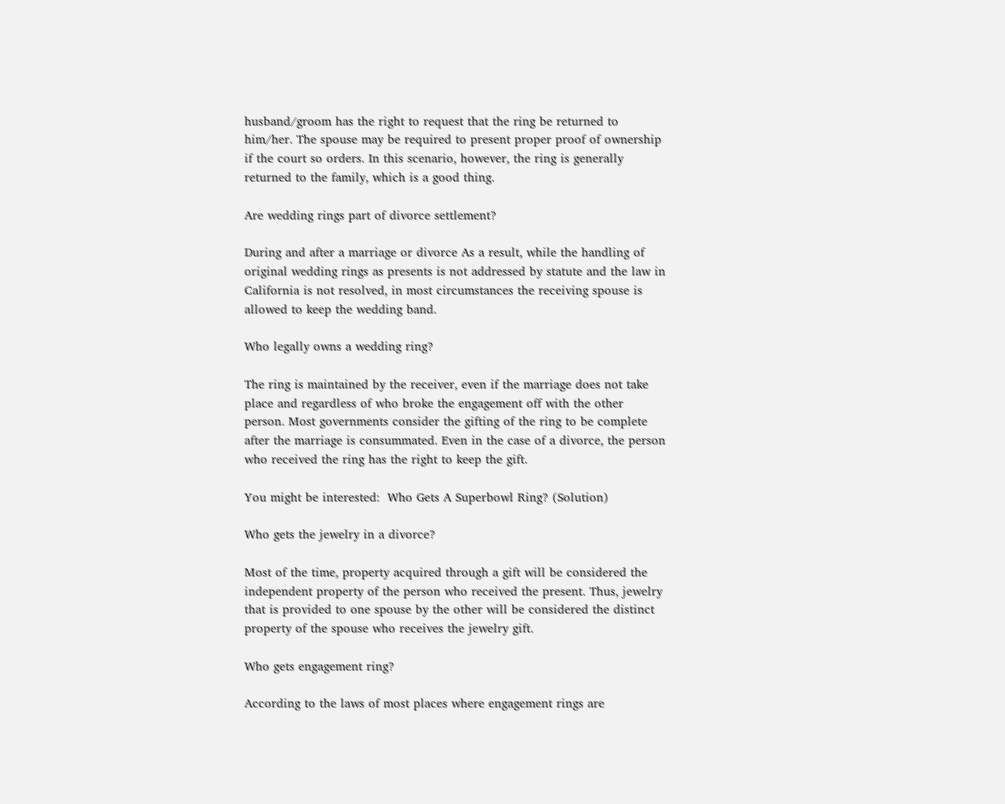husband/groom has the right to request that the ring be returned to him/her. The spouse may be required to present proper proof of ownership if the court so orders. In this scenario, however, the ring is generally returned to the family, which is a good thing.

Are wedding rings part of divorce settlement?

During and after a marriage or divorce As a result, while the handling of original wedding rings as presents is not addressed by statute and the law in California is not resolved, in most circumstances the receiving spouse is allowed to keep the wedding band.

Who legally owns a wedding ring?

The ring is maintained by the receiver, even if the marriage does not take place and regardless of who broke the engagement off with the other person. Most governments consider the gifting of the ring to be complete after the marriage is consummated. Even in the case of a divorce, the person who received the ring has the right to keep the gift.

You might be interested:  Who Gets A Superbowl Ring? (Solution)

Who gets the jewelry in a divorce?

Most of the time, property acquired through a gift will be considered the independent property of the person who received the present. Thus, jewelry that is provided to one spouse by the other will be considered the distinct property of the spouse who receives the jewelry gift.

Who gets engagement ring?

According to the laws of most places where engagement rings are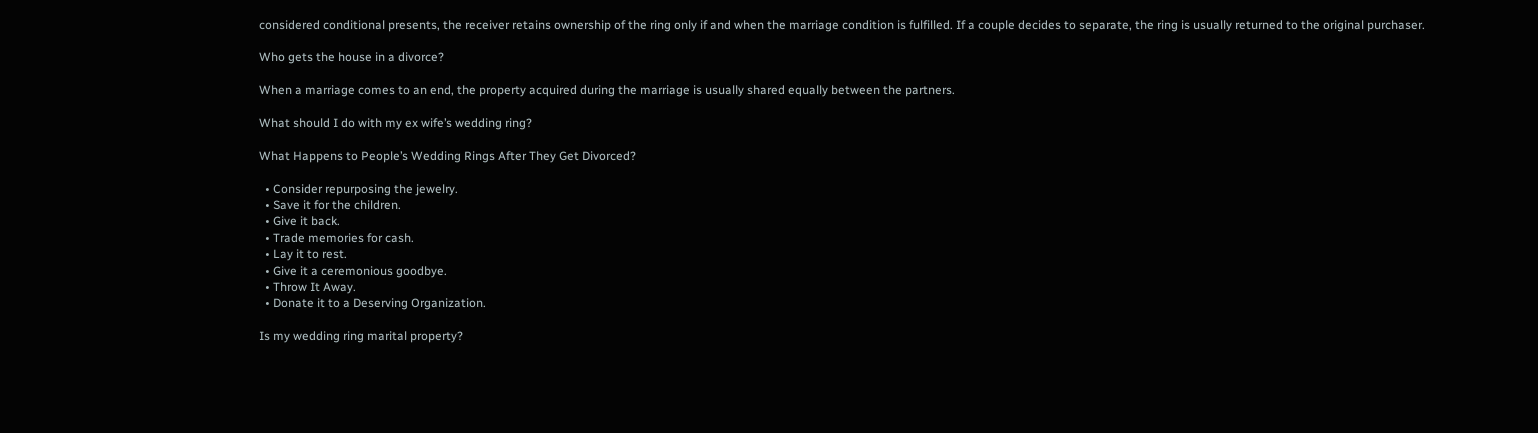considered conditional presents, the receiver retains ownership of the ring only if and when the marriage condition is fulfilled. If a couple decides to separate, the ring is usually returned to the original purchaser.

Who gets the house in a divorce?

When a marriage comes to an end, the property acquired during the marriage is usually shared equally between the partners.

What should I do with my ex wife’s wedding ring?

What Happens to People’s Wedding Rings After They Get Divorced?

  • Consider repurposing the jewelry.
  • Save it for the children.
  • Give it back.
  • Trade memories for cash.
  • Lay it to rest.
  • Give it a ceremonious goodbye.
  • Throw It Away.
  • Donate it to a Deserving Organization.

Is my wedding ring marital property?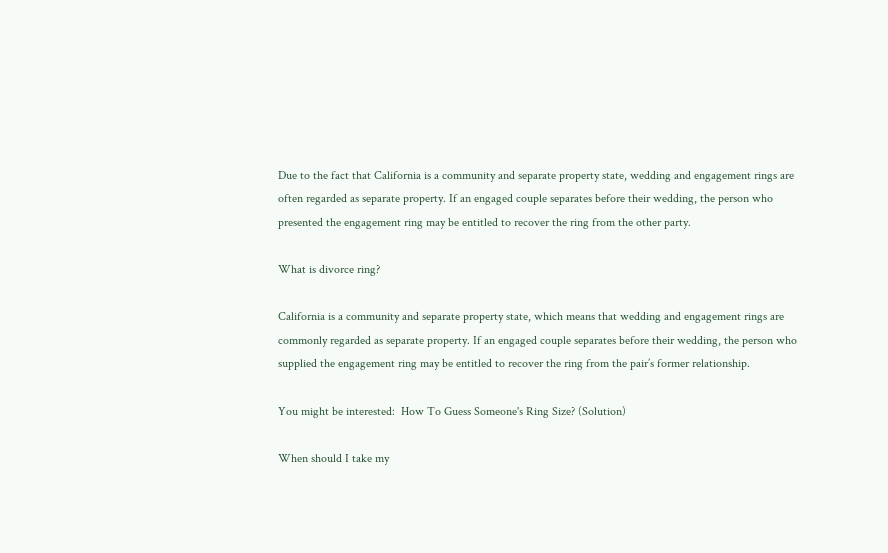Due to the fact that California is a community and separate property state, wedding and engagement rings are often regarded as separate property. If an engaged couple separates before their wedding, the person who presented the engagement ring may be entitled to recover the ring from the other party.

What is divorce ring?

California is a community and separate property state, which means that wedding and engagement rings are commonly regarded as separate property. If an engaged couple separates before their wedding, the person who supplied the engagement ring may be entitled to recover the ring from the pair’s former relationship.

You might be interested:  How To Guess Someone's Ring Size? (Solution)

When should I take my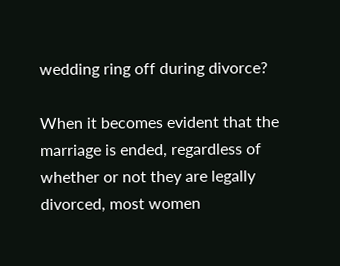wedding ring off during divorce?

When it becomes evident that the marriage is ended, regardless of whether or not they are legally divorced, most women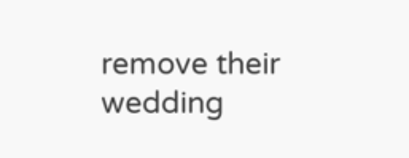remove their wedding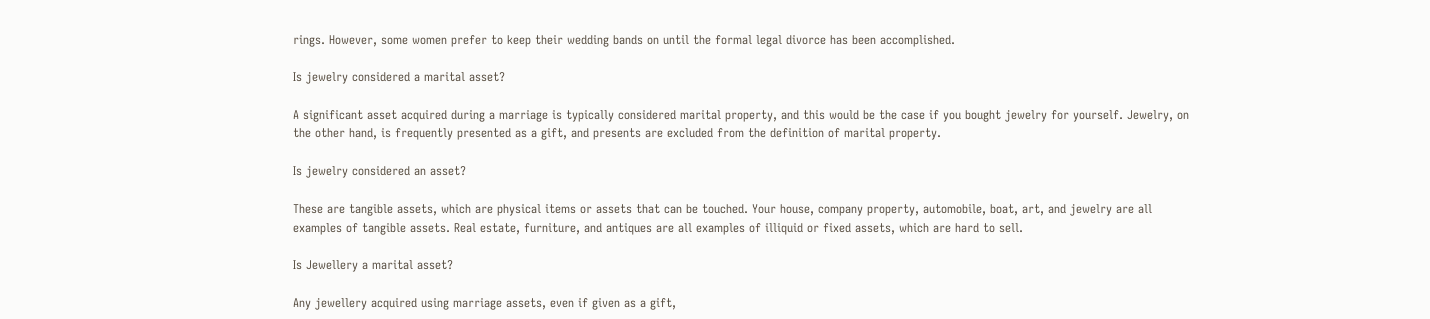rings. However, some women prefer to keep their wedding bands on until the formal legal divorce has been accomplished.

Is jewelry considered a marital asset?

A significant asset acquired during a marriage is typically considered marital property, and this would be the case if you bought jewelry for yourself. Jewelry, on the other hand, is frequently presented as a gift, and presents are excluded from the definition of marital property.

Is jewelry considered an asset?

These are tangible assets, which are physical items or assets that can be touched. Your house, company property, automobile, boat, art, and jewelry are all examples of tangible assets. Real estate, furniture, and antiques are all examples of illiquid or fixed assets, which are hard to sell.

Is Jewellery a marital asset?

Any jewellery acquired using marriage assets, even if given as a gift,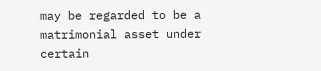may be regarded to be a matrimonial asset under certain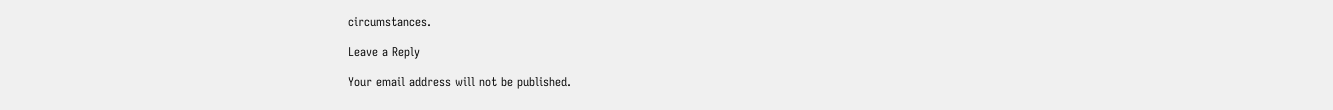circumstances.

Leave a Reply

Your email address will not be published.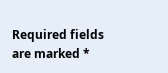Required fields are marked *